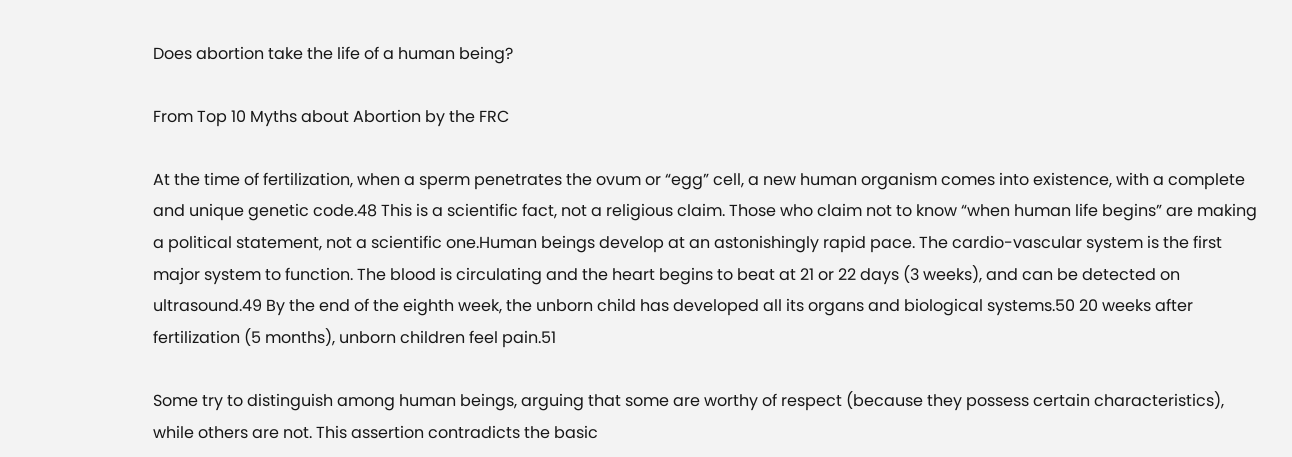Does abortion take the life of a human being?

From Top 10 Myths about Abortion by the FRC

At the time of fertilization, when a sperm penetrates the ovum or “egg” cell, a new human organism comes into existence, with a complete and unique genetic code.48 This is a scientific fact, not a religious claim. Those who claim not to know “when human life begins” are making a political statement, not a scientific one.Human beings develop at an astonishingly rapid pace. The cardio-vascular system is the first major system to function. The blood is circulating and the heart begins to beat at 21 or 22 days (3 weeks), and can be detected on ultrasound.49 By the end of the eighth week, the unborn child has developed all its organs and biological systems.50 20 weeks after fertilization (5 months), unborn children feel pain.51

Some try to distinguish among human beings, arguing that some are worthy of respect (because they possess certain characteristics), while others are not. This assertion contradicts the basic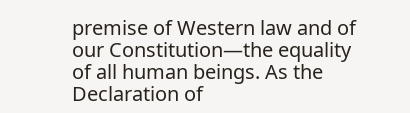premise of Western law and of our Constitution—the equality of all human beings. As the Declaration of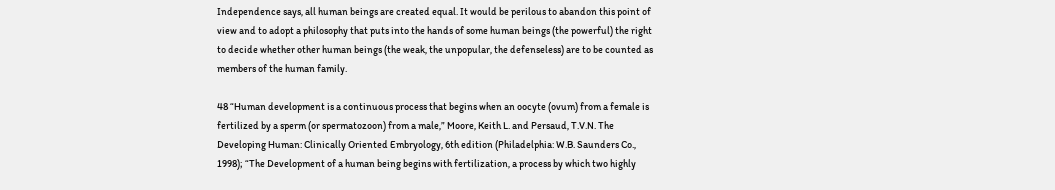Independence says, all human beings are created equal. It would be perilous to abandon this point of view and to adopt a philosophy that puts into the hands of some human beings (the powerful) the right to decide whether other human beings (the weak, the unpopular, the defenseless) are to be counted as members of the human family.

48 “Human development is a continuous process that begins when an oocyte (ovum) from a female is fertilized by a sperm (or spermatozoon) from a male,” Moore, Keith L. and Persaud, T.V.N. The Developing Human: Clinically Oriented Embryology, 6th edition (Philadelphia: W.B. Saunders Co., 1998); “The Development of a human being begins with fertilization, a process by which two highly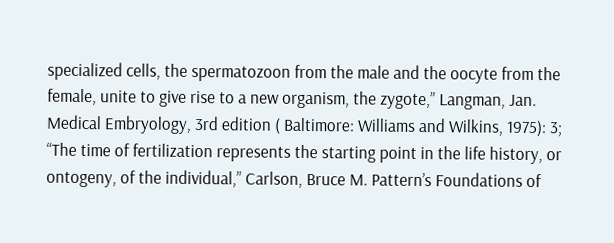specialized cells, the spermatozoon from the male and the oocyte from the female, unite to give rise to a new organism, the zygote,” Langman, Jan. Medical Embryology, 3rd edition ( Baltimore: Williams and Wilkins, 1975): 3; “The time of fertilization represents the starting point in the life history, or ontogeny, of the individual,” Carlson, Bruce M. Pattern’s Foundations of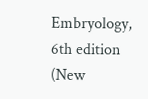Embryology, 6th edition (New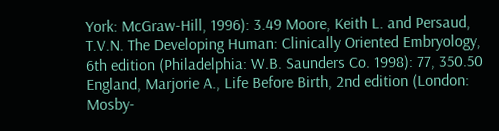York: McGraw-Hill, 1996): 3.49 Moore, Keith L. and Persaud, T.V.N. The Developing Human: Clinically Oriented Embryology, 6th edition (Philadelphia: W.B. Saunders Co. 1998): 77, 350.50 England, Marjorie A., Life Before Birth, 2nd edition (London: Mosby-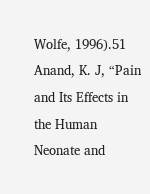Wolfe, 1996).51 Anand, K. J, “Pain and Its Effects in the Human Neonate and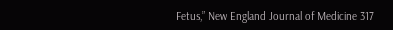Fetus,” New England Journal of Medicine 317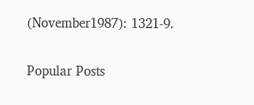(November1987): 1321-9.


Popular Posts